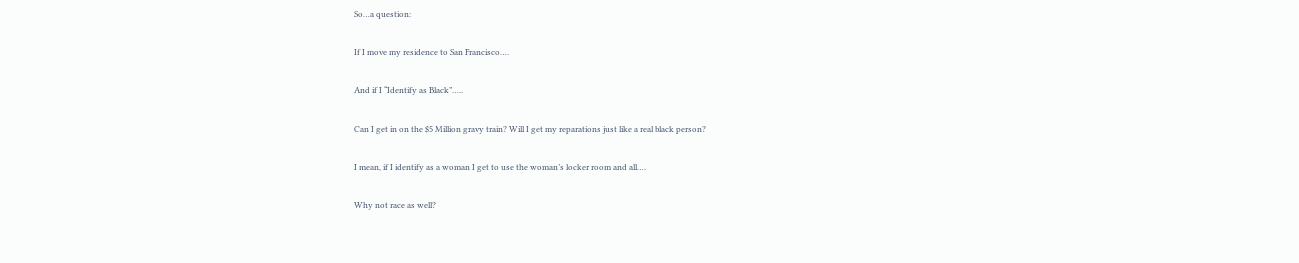So…a question:

If I move my residence to San Francisco….

And if I “Identify as Black”…..

Can I get in on the $5 Million gravy train? Will I get my reparations just like a real black person?

I mean, if I identify as a woman I get to use the woman’s locker room and all….

Why not race as well?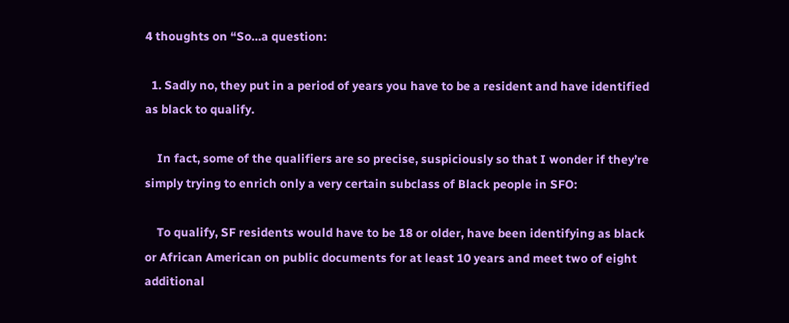4 thoughts on “So…a question:

  1. Sadly no, they put in a period of years you have to be a resident and have identified as black to qualify.

    In fact, some of the qualifiers are so precise, suspiciously so that I wonder if they’re simply trying to enrich only a very certain subclass of Black people in SFO:

    To qualify, SF residents would have to be 18 or older, have been identifying as black or African American on public documents for at least 10 years and meet two of eight additional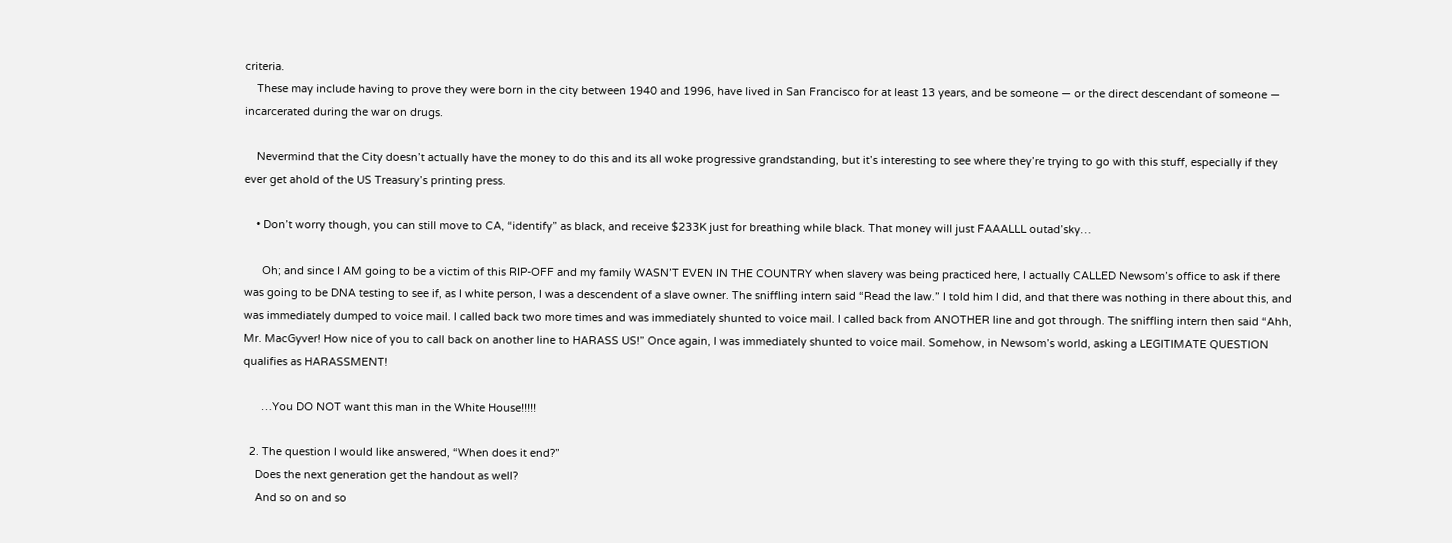criteria.
    These may include having to prove they were born in the city between 1940 and 1996, have lived in San Francisco for at least 13 years, and be someone — or the direct descendant of someone — incarcerated during the war on drugs.

    Nevermind that the City doesn’t actually have the money to do this and its all woke progressive grandstanding, but it’s interesting to see where they’re trying to go with this stuff, especially if they ever get ahold of the US Treasury’s printing press.

    • Don’t worry though, you can still move to CA, “identify” as black, and receive $233K just for breathing while black. That money will just FAAALLL outad’sky…

      Oh; and since I AM going to be a victim of this RIP-OFF and my family WASN’T EVEN IN THE COUNTRY when slavery was being practiced here, I actually CALLED Newsom’s office to ask if there was going to be DNA testing to see if, as I white person, I was a descendent of a slave owner. The sniffling intern said “Read the law.” I told him I did, and that there was nothing in there about this, and was immediately dumped to voice mail. I called back two more times and was immediately shunted to voice mail. I called back from ANOTHER line and got through. The sniffling intern then said “Ahh, Mr. MacGyver! How nice of you to call back on another line to HARASS US!” Once again, I was immediately shunted to voice mail. Somehow, in Newsom’s world, asking a LEGITIMATE QUESTION qualifies as HARASSMENT!

      …You DO NOT want this man in the White House!!!!!

  2. The question I would like answered, “When does it end?”
    Does the next generation get the handout as well?
    And so on and so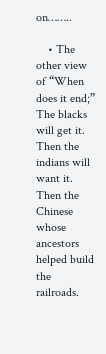on……..

    • The other view of “When does it end;” The blacks will get it. Then the indians will want it. Then the Chinese whose ancestors helped build the railroads.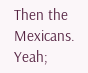Then the Mexicans. Yeah;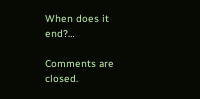When does it end?…

Comments are closed.